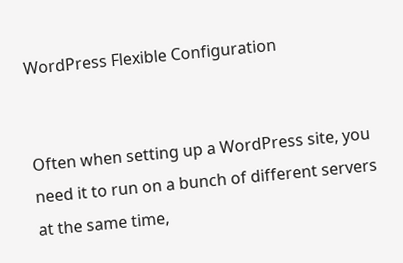WordPress Flexible Configuration


Often when setting up a WordPress site, you need it to run on a bunch of different servers at the same time,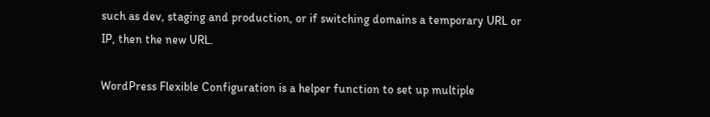such as dev, staging and production, or if switching domains a temporary URL or IP, then the new URL.

WordPress Flexible Configuration is a helper function to set up multiple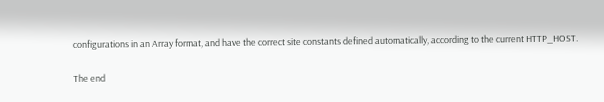configurations in an Array format, and have the correct site constants defined automatically, according to the current HTTP_HOST.

The end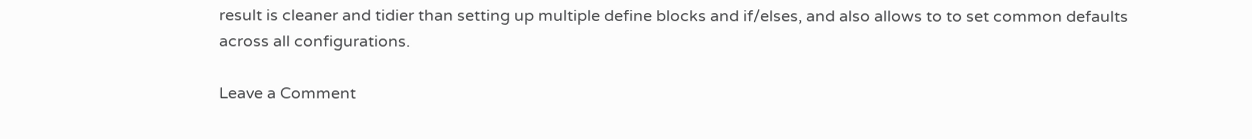result is cleaner and tidier than setting up multiple define blocks and if/elses, and also allows to to set common defaults across all configurations.

Leave a Comment